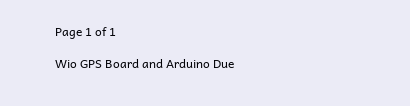Page 1 of 1

Wio GPS Board and Arduino Due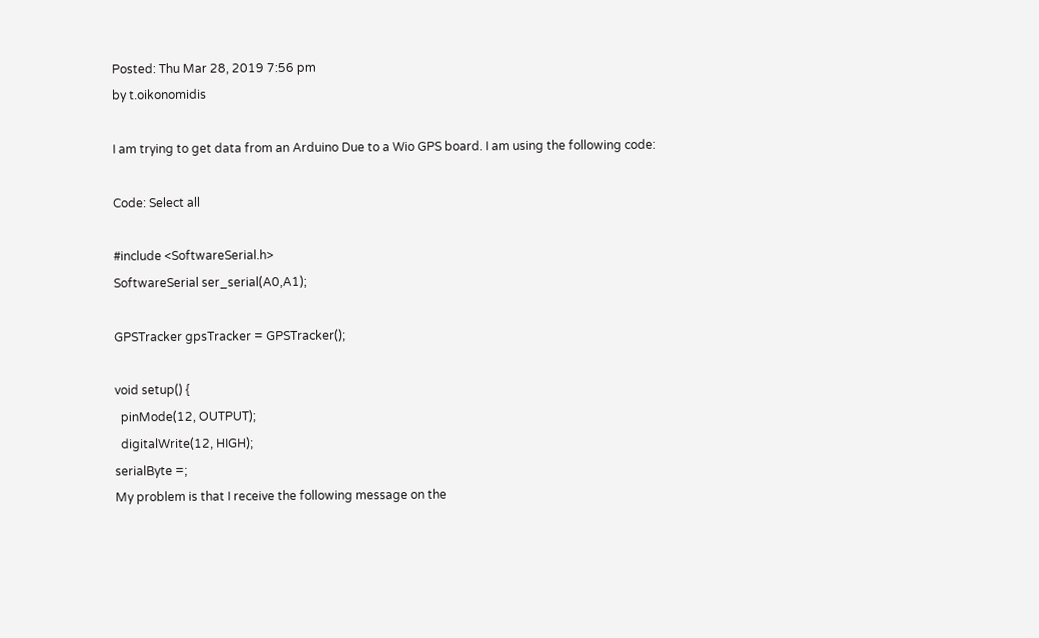Posted: Thu Mar 28, 2019 7:56 pm
by t.oikonomidis

I am trying to get data from an Arduino Due to a Wio GPS board. I am using the following code:

Code: Select all

#include <SoftwareSerial.h>
SoftwareSerial ser_serial(A0,A1);

GPSTracker gpsTracker = GPSTracker();

void setup() {
  pinMode(12, OUTPUT);
  digitalWrite(12, HIGH);
serialByte =;
My problem is that I receive the following message on the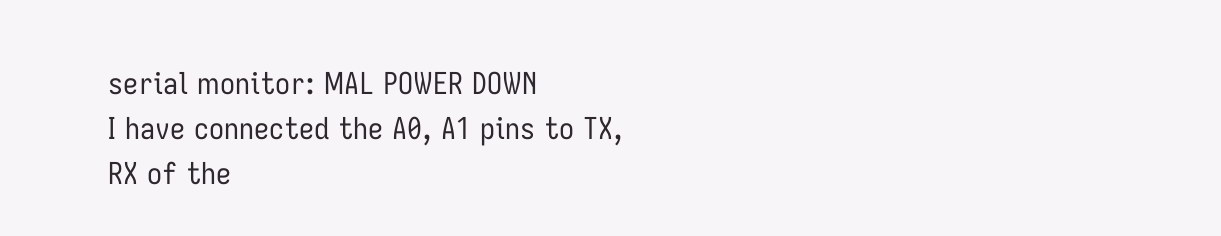serial monitor: MAL POWER DOWN
I have connected the A0, A1 pins to TX, RX of the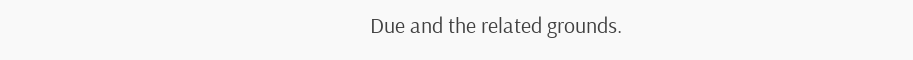Due and the related grounds.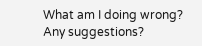What am I doing wrong?
Any suggestions?